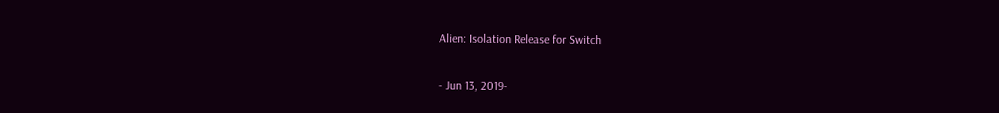Alien: Isolation Release for Switch

- Jun 13, 2019-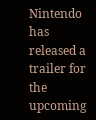Nintendo has released a trailer for the upcoming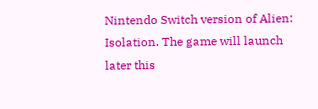Nintendo Switch version of Alien: Isolation. The game will launch later this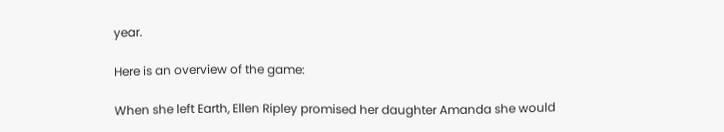year.

Here is an overview of the game:

When she left Earth, Ellen Ripley promised her daughter Amanda she would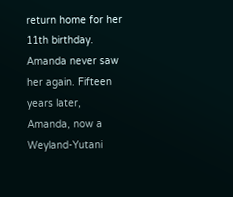return home for her 11th birthday. Amanda never saw her again. Fifteen years later, Amanda, now a Weyland-Yutani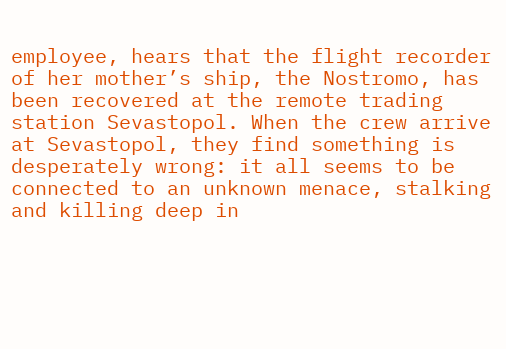employee, hears that the flight recorder of her mother’s ship, the Nostromo, has been recovered at the remote trading station Sevastopol. When the crew arrive at Sevastopol, they find something is desperately wrong: it all seems to be connected to an unknown menace, stalking and killing deep in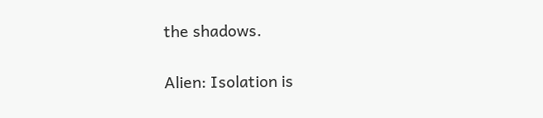the shadows.

Alien: Isolation is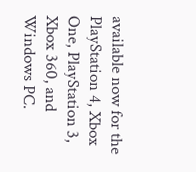available now for the PlayStation 4, Xbox One, PlayStation 3, Xbox 360, and Windows PC.